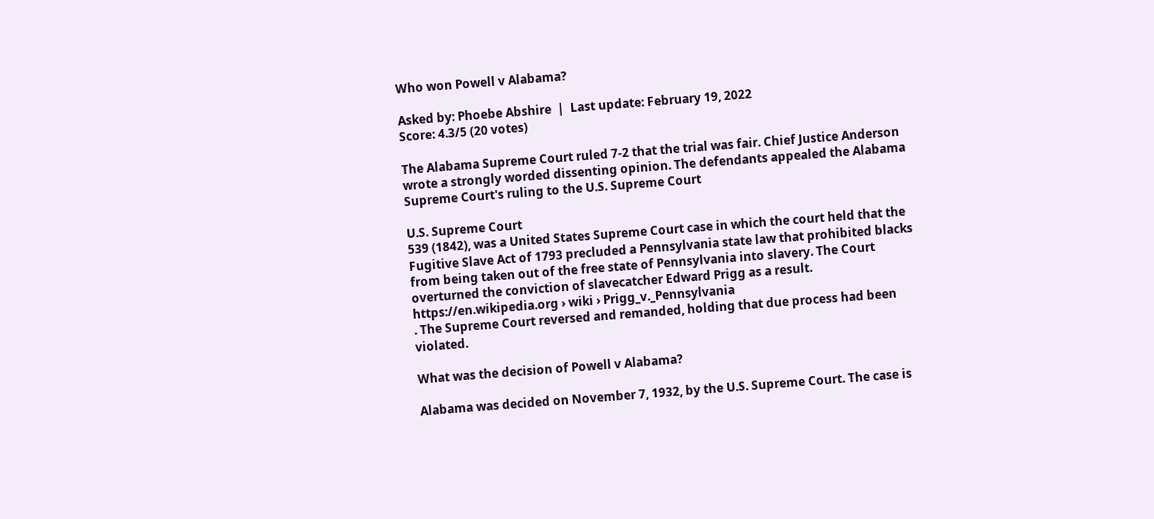Who won Powell v Alabama?

Asked by: Phoebe Abshire  |  Last update: February 19, 2022
Score: 4.3/5 (20 votes)

The Alabama Supreme Court ruled 7-2 that the trial was fair. Chief Justice Anderson wrote a strongly worded dissenting opinion. The defendants appealed the Alabama Supreme Court's ruling to the U.S. Supreme Court

U.S. Supreme Court
539 (1842), was a United States Supreme Court case in which the court held that the Fugitive Slave Act of 1793 precluded a Pennsylvania state law that prohibited blacks from being taken out of the free state of Pennsylvania into slavery. The Court overturned the conviction of slavecatcher Edward Prigg as a result.
https://en.wikipedia.org › wiki › Prigg_v._Pennsylvania
. The Supreme Court reversed and remanded, holding that due process had been violated.

What was the decision of Powell v Alabama?

Alabama was decided on November 7, 1932, by the U.S. Supreme Court. The case is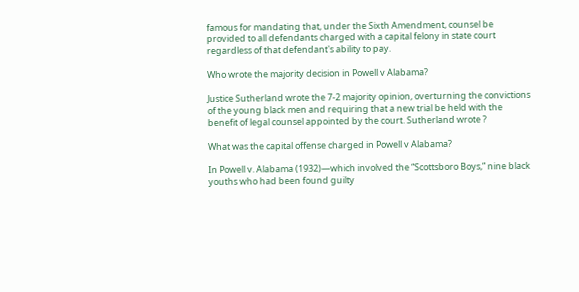famous for mandating that, under the Sixth Amendment, counsel be provided to all defendants charged with a capital felony in state court regardless of that defendant's ability to pay.

Who wrote the majority decision in Powell v Alabama?

Justice Sutherland wrote the 7-2 majority opinion, overturning the convictions of the young black men and requiring that a new trial be held with the benefit of legal counsel appointed by the court. Sutherland wrote ?

What was the capital offense charged in Powell v Alabama?

In Powell v. Alabama (1932)—which involved the “Scottsboro Boys,” nine black youths who had been found guilty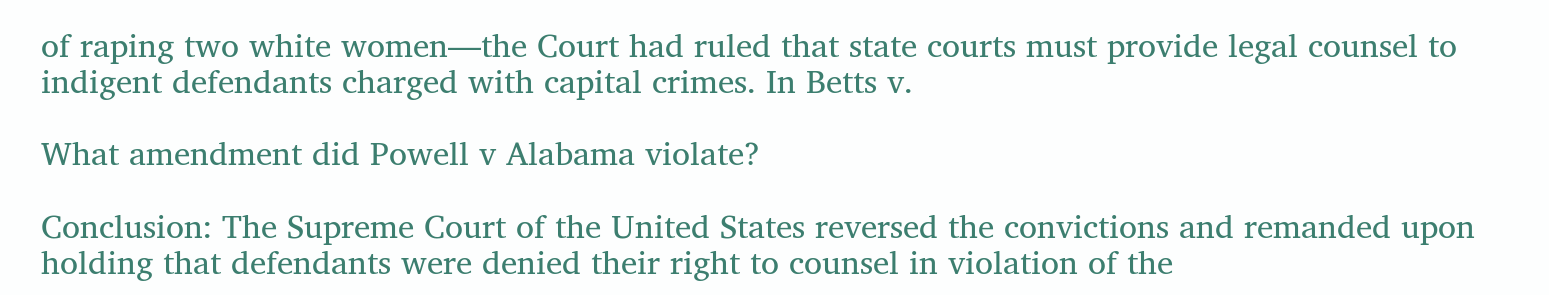of raping two white women—the Court had ruled that state courts must provide legal counsel to indigent defendants charged with capital crimes. In Betts v.

What amendment did Powell v Alabama violate?

Conclusion: The Supreme Court of the United States reversed the convictions and remanded upon holding that defendants were denied their right to counsel in violation of the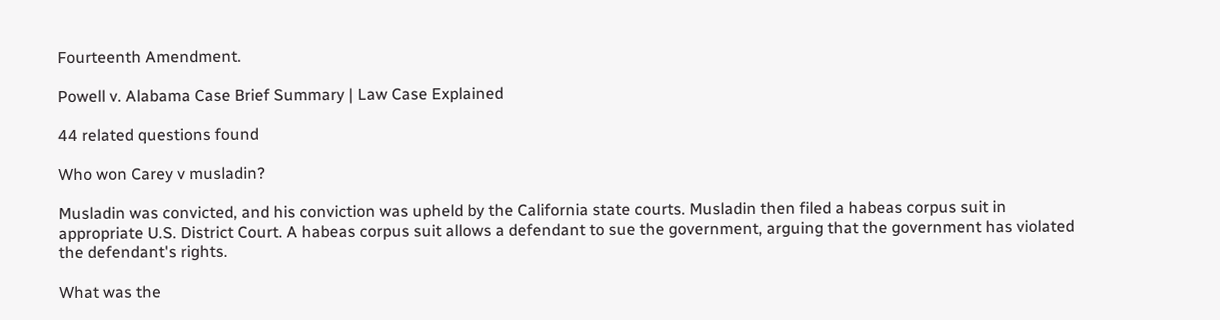Fourteenth Amendment.

Powell v. Alabama Case Brief Summary | Law Case Explained

44 related questions found

Who won Carey v musladin?

Musladin was convicted, and his conviction was upheld by the California state courts. Musladin then filed a habeas corpus suit in appropriate U.S. District Court. A habeas corpus suit allows a defendant to sue the government, arguing that the government has violated the defendant's rights.

What was the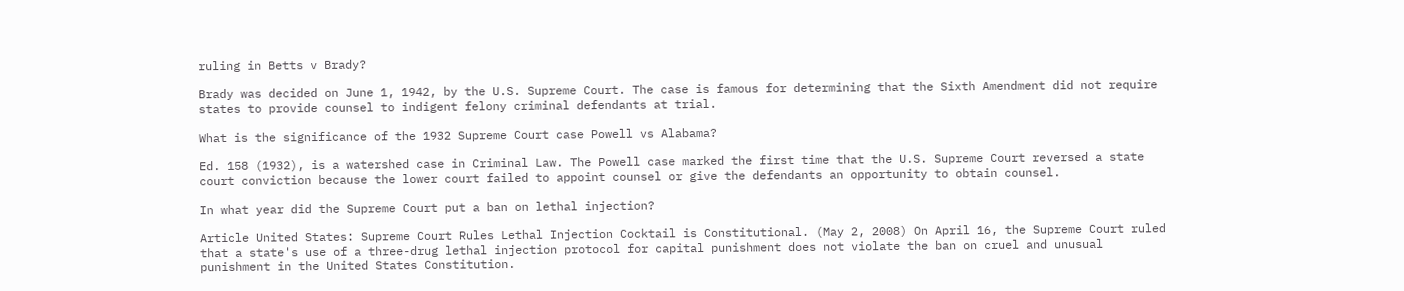ruling in Betts v Brady?

Brady was decided on June 1, 1942, by the U.S. Supreme Court. The case is famous for determining that the Sixth Amendment did not require states to provide counsel to indigent felony criminal defendants at trial.

What is the significance of the 1932 Supreme Court case Powell vs Alabama?

Ed. 158 (1932), is a watershed case in Criminal Law. The Powell case marked the first time that the U.S. Supreme Court reversed a state court conviction because the lower court failed to appoint counsel or give the defendants an opportunity to obtain counsel.

In what year did the Supreme Court put a ban on lethal injection?

Article United States: Supreme Court Rules Lethal Injection Cocktail is Constitutional. (May 2, 2008) On April 16, the Supreme Court ruled that a state's use of a three-drug lethal injection protocol for capital punishment does not violate the ban on cruel and unusual punishment in the United States Constitution.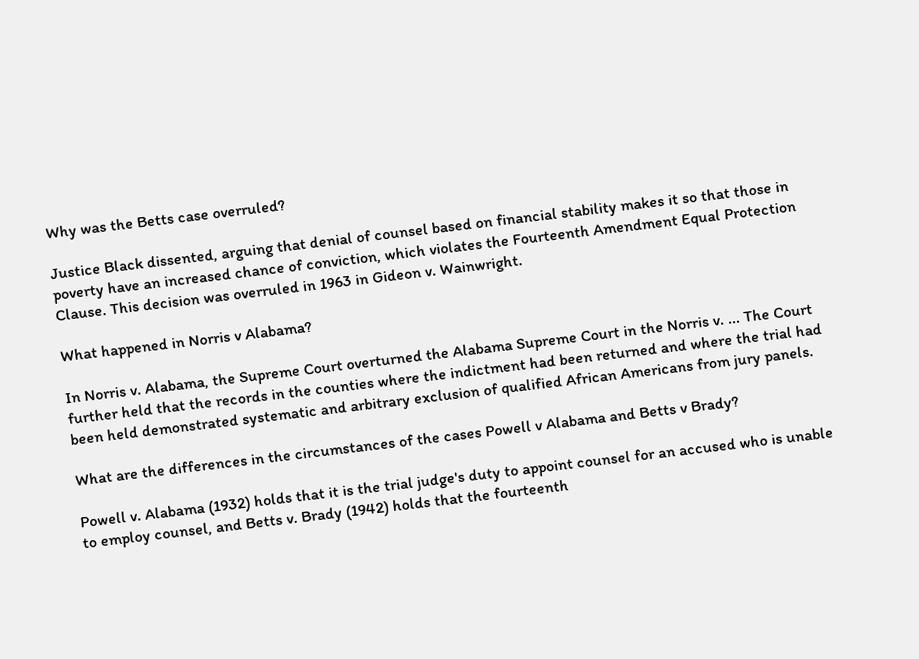Why was the Betts case overruled?

Justice Black dissented, arguing that denial of counsel based on financial stability makes it so that those in poverty have an increased chance of conviction, which violates the Fourteenth Amendment Equal Protection Clause. This decision was overruled in 1963 in Gideon v. Wainwright.

What happened in Norris v Alabama?

In Norris v. Alabama, the Supreme Court overturned the Alabama Supreme Court in the Norris v. ... The Court further held that the records in the counties where the indictment had been returned and where the trial had been held demonstrated systematic and arbitrary exclusion of qualified African Americans from jury panels.

What are the differences in the circumstances of the cases Powell v Alabama and Betts v Brady?

Powell v. Alabama (1932) holds that it is the trial judge's duty to appoint counsel for an accused who is unable to employ counsel, and Betts v. Brady (1942) holds that the fourteenth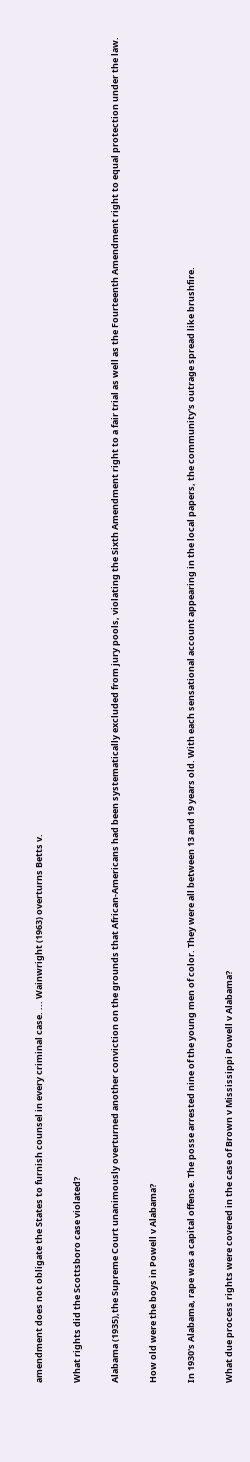amendment does not obligate the States to furnish counsel in every criminal case. ... Wainwright (1963) overturns Betts v.

What rights did the Scottsboro case violated?

Alabama (1935),the Supreme Court unanimously overturned another conviction on the grounds that African-Americans had been systematically excluded from jury pools, violating the Sixth Amendment right to a fair trial as well as the Fourteenth Amendment right to equal protection under the law.

How old were the boys in Powell v Alabama?

In 1930's Alabama, rape was a capital offense. The posse arrested nine of the young men of color. They were all between 13 and 19 years old. With each sensational account appearing in the local papers, the community's outrage spread like brushfire.

What due process rights were covered in the case of Brown v Mississippi Powell v Alabama?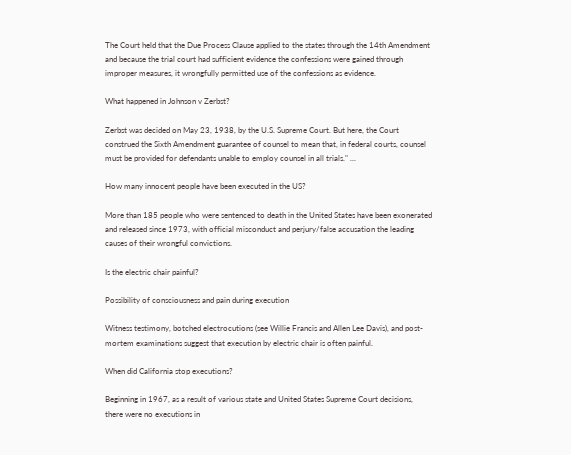The Court held that the Due Process Clause applied to the states through the 14th Amendment and because the trial court had sufficient evidence the confessions were gained through improper measures, it wrongfully permitted use of the confessions as evidence.

What happened in Johnson v Zerbst?

Zerbst was decided on May 23, 1938, by the U.S. Supreme Court. But here, the Court construed the Sixth Amendment guarantee of counsel to mean that, in federal courts, counsel must be provided for defendants unable to employ counsel in all trials." ...

How many innocent people have been executed in the US?

More than 185 people who were sentenced to death in the United States have been exonerated and released since 1973, with official misconduct and perjury/false accusation the leading causes of their wrongful convictions.

Is the electric chair painful?

Possibility of consciousness and pain during execution

Witness testimony, botched electrocutions (see Willie Francis and Allen Lee Davis), and post-mortem examinations suggest that execution by electric chair is often painful.

When did California stop executions?

Beginning in 1967, as a result of various state and United States Supreme Court decisions, there were no executions in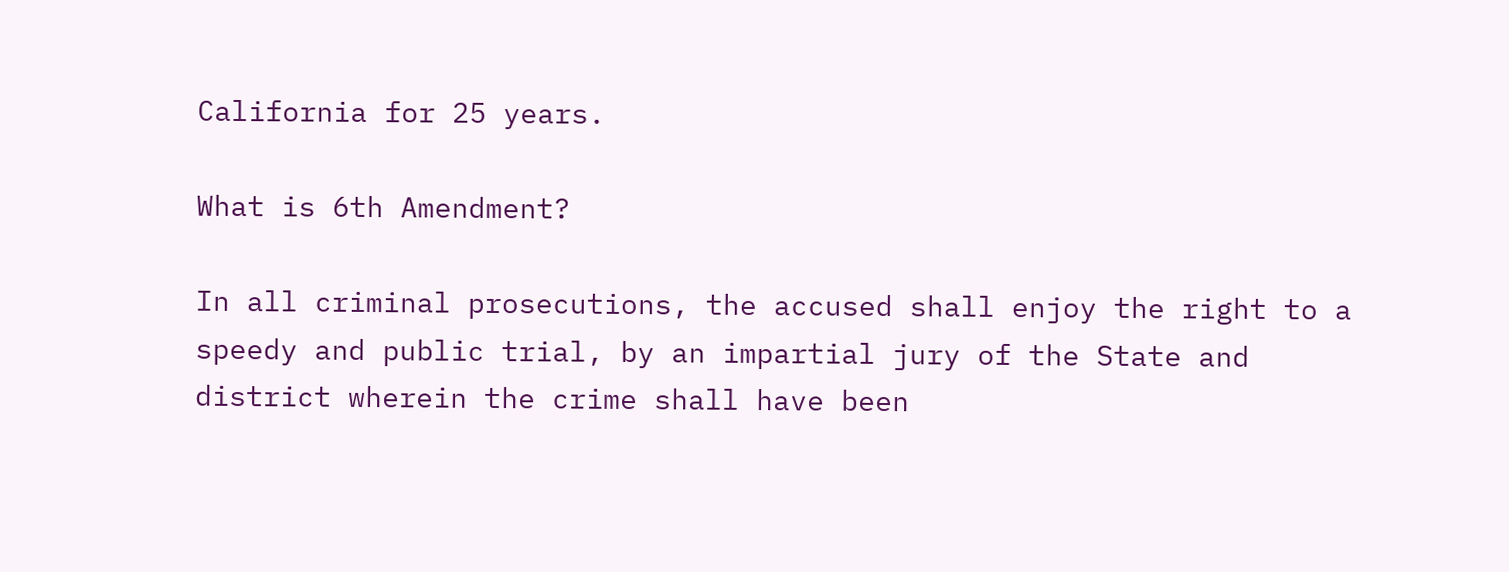California for 25 years.

What is 6th Amendment?

In all criminal prosecutions, the accused shall enjoy the right to a speedy and public trial, by an impartial jury of the State and district wherein the crime shall have been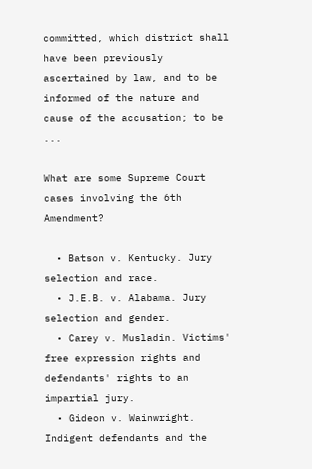committed, which district shall have been previously ascertained by law, and to be informed of the nature and cause of the accusation; to be ...

What are some Supreme Court cases involving the 6th Amendment?

  • Batson v. Kentucky. Jury selection and race.
  • J.E.B. v. Alabama. Jury selection and gender.
  • Carey v. Musladin. Victims' free expression rights and defendants' rights to an impartial jury.
  • Gideon v. Wainwright. Indigent defendants and the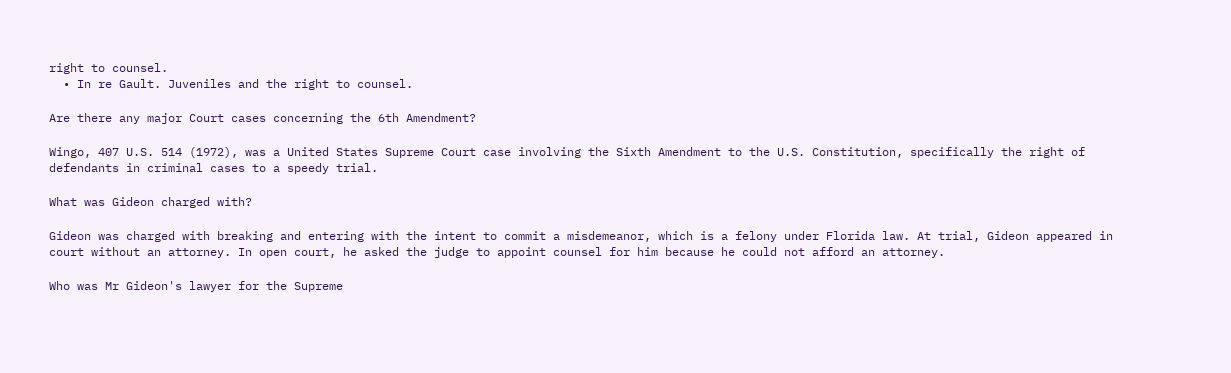right to counsel.
  • In re Gault. Juveniles and the right to counsel.

Are there any major Court cases concerning the 6th Amendment?

Wingo, 407 U.S. 514 (1972), was a United States Supreme Court case involving the Sixth Amendment to the U.S. Constitution, specifically the right of defendants in criminal cases to a speedy trial.

What was Gideon charged with?

Gideon was charged with breaking and entering with the intent to commit a misdemeanor, which is a felony under Florida law. At trial, Gideon appeared in court without an attorney. In open court, he asked the judge to appoint counsel for him because he could not afford an attorney.

Who was Mr Gideon's lawyer for the Supreme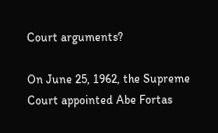Court arguments?

On June 25, 1962, the Supreme Court appointed Abe Fortas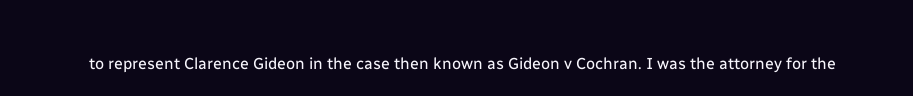to represent Clarence Gideon in the case then known as Gideon v Cochran. I was the attorney for the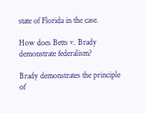state of Florida in the case.

How does Betts v. Brady demonstrate federalism?

Brady demonstrates the principle of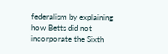federalism by explaining how Betts did not incorporate the Sixth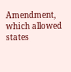Amendment, which allowed states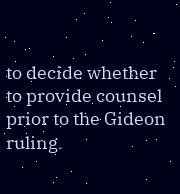to decide whether to provide counsel prior to the Gideon ruling.